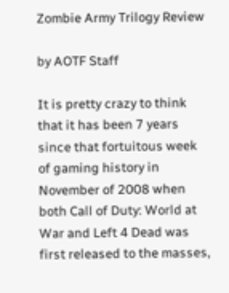Zombie Army Trilogy Review

by AOTF Staff

It is pretty crazy to think that it has been 7 years since that fortuitous week of gaming history in November of 2008 when both Call of Duty: World at War and Left 4 Dead was first released to the masses,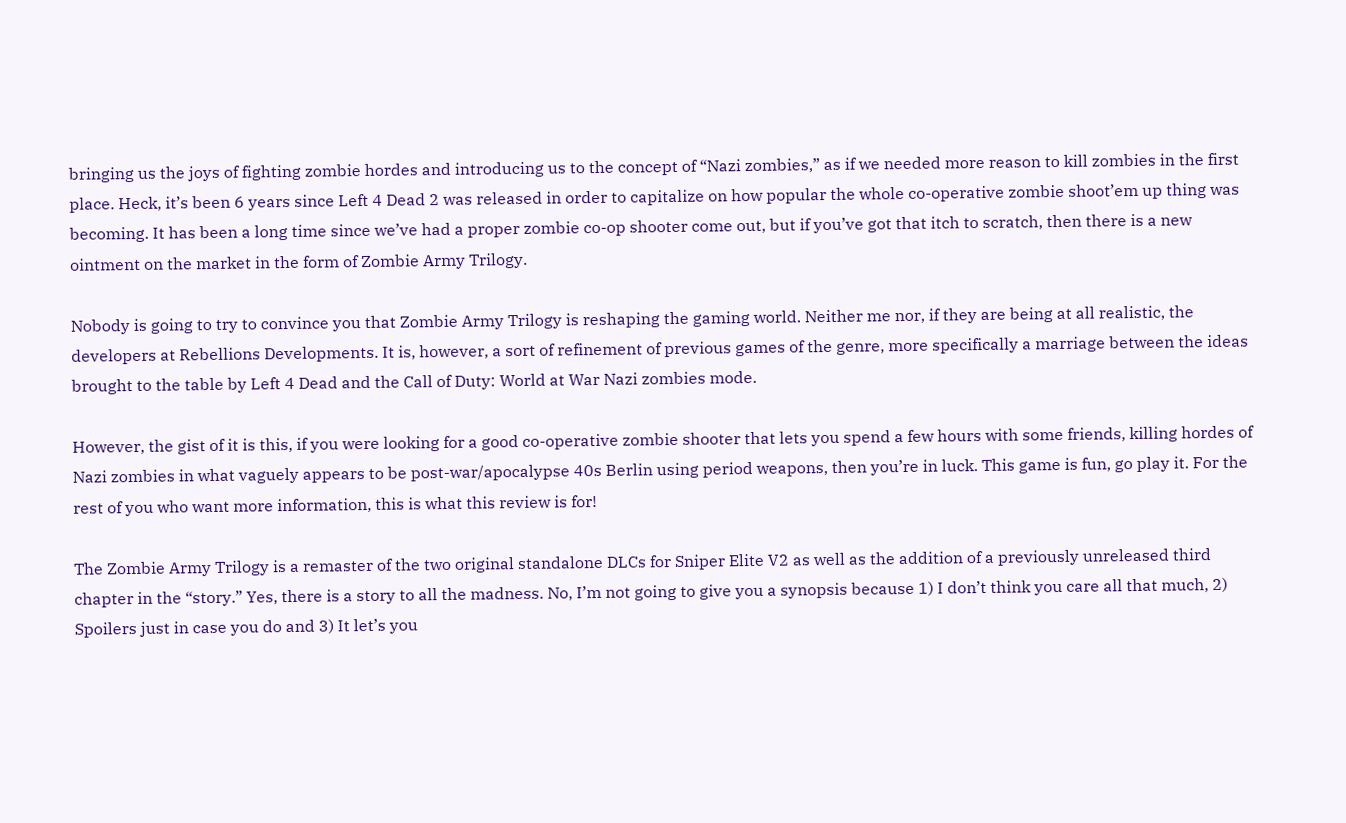bringing us the joys of fighting zombie hordes and introducing us to the concept of “Nazi zombies,” as if we needed more reason to kill zombies in the first place. Heck, it’s been 6 years since Left 4 Dead 2 was released in order to capitalize on how popular the whole co-operative zombie shoot’em up thing was becoming. It has been a long time since we’ve had a proper zombie co-op shooter come out, but if you’ve got that itch to scratch, then there is a new ointment on the market in the form of Zombie Army Trilogy.

Nobody is going to try to convince you that Zombie Army Trilogy is reshaping the gaming world. Neither me nor, if they are being at all realistic, the developers at Rebellions Developments. It is, however, a sort of refinement of previous games of the genre, more specifically a marriage between the ideas brought to the table by Left 4 Dead and the Call of Duty: World at War Nazi zombies mode.

However, the gist of it is this, if you were looking for a good co-operative zombie shooter that lets you spend a few hours with some friends, killing hordes of Nazi zombies in what vaguely appears to be post-war/apocalypse 40s Berlin using period weapons, then you’re in luck. This game is fun, go play it. For the rest of you who want more information, this is what this review is for!

The Zombie Army Trilogy is a remaster of the two original standalone DLCs for Sniper Elite V2 as well as the addition of a previously unreleased third chapter in the “story.” Yes, there is a story to all the madness. No, I’m not going to give you a synopsis because 1) I don’t think you care all that much, 2) Spoilers just in case you do and 3) It let’s you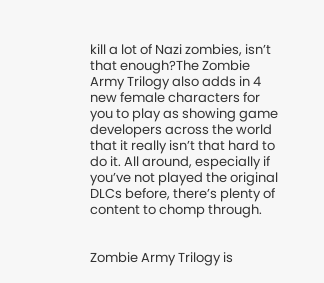kill a lot of Nazi zombies, isn’t that enough?The Zombie Army Trilogy also adds in 4 new female characters for you to play as showing game developers across the world that it really isn’t that hard to do it. All around, especially if you’ve not played the original DLCs before, there’s plenty of content to chomp through.


Zombie Army Trilogy is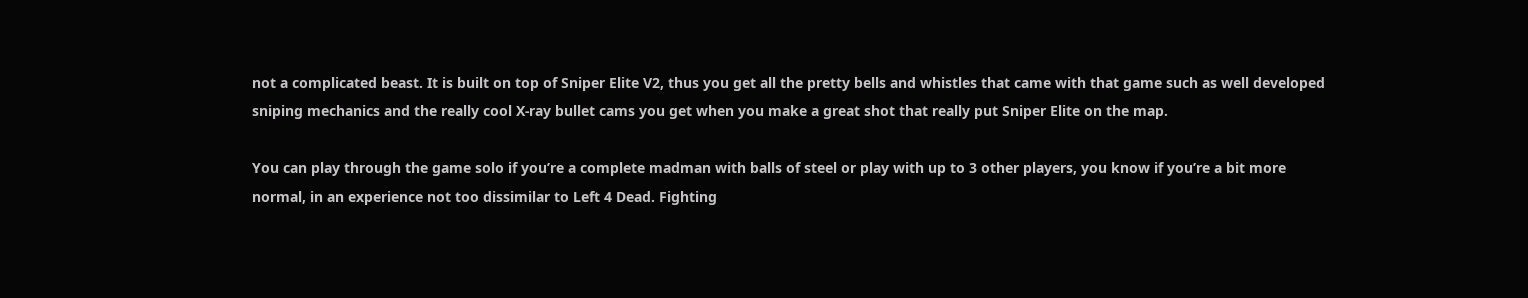not a complicated beast. It is built on top of Sniper Elite V2, thus you get all the pretty bells and whistles that came with that game such as well developed sniping mechanics and the really cool X-ray bullet cams you get when you make a great shot that really put Sniper Elite on the map.

You can play through the game solo if you’re a complete madman with balls of steel or play with up to 3 other players, you know if you’re a bit more normal, in an experience not too dissimilar to Left 4 Dead. Fighting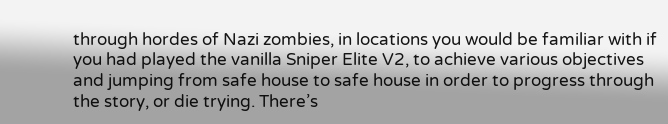through hordes of Nazi zombies, in locations you would be familiar with if you had played the vanilla Sniper Elite V2, to achieve various objectives and jumping from safe house to safe house in order to progress through the story, or die trying. There’s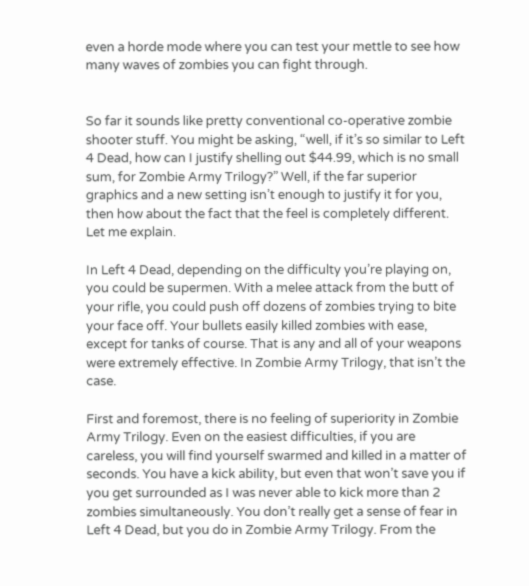even a horde mode where you can test your mettle to see how many waves of zombies you can fight through.


So far it sounds like pretty conventional co-operative zombie shooter stuff. You might be asking, “well, if it’s so similar to Left 4 Dead, how can I justify shelling out $44.99, which is no small sum, for Zombie Army Trilogy?” Well, if the far superior graphics and a new setting isn’t enough to justify it for you, then how about the fact that the feel is completely different. Let me explain.

In Left 4 Dead, depending on the difficulty you’re playing on, you could be supermen. With a melee attack from the butt of your rifle, you could push off dozens of zombies trying to bite your face off. Your bullets easily killed zombies with ease, except for tanks of course. That is any and all of your weapons were extremely effective. In Zombie Army Trilogy, that isn’t the case.

First and foremost, there is no feeling of superiority in Zombie Army Trilogy. Even on the easiest difficulties, if you are careless, you will find yourself swarmed and killed in a matter of seconds. You have a kick ability, but even that won’t save you if you get surrounded as I was never able to kick more than 2 zombies simultaneously. You don’t really get a sense of fear in Left 4 Dead, but you do in Zombie Army Trilogy. From the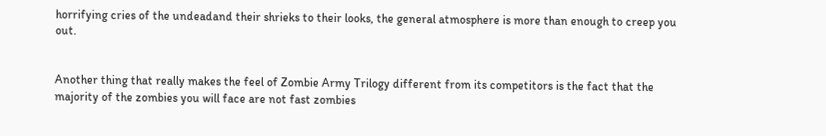horrifying cries of the undeadand their shrieks to their looks, the general atmosphere is more than enough to creep you out.


Another thing that really makes the feel of Zombie Army Trilogy different from its competitors is the fact that the majority of the zombies you will face are not fast zombies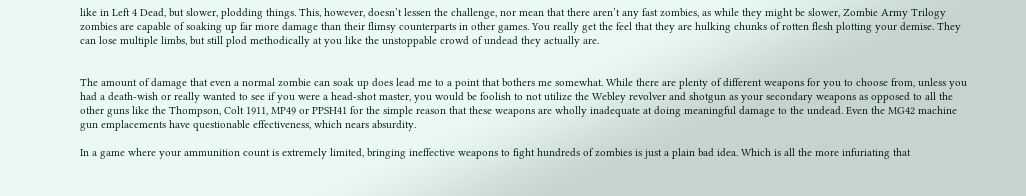like in Left 4 Dead, but slower, plodding things. This, however, doesn’t lessen the challenge, nor mean that there aren’t any fast zombies, as while they might be slower, Zombie Army Trilogy zombies are capable of soaking up far more damage than their flimsy counterparts in other games. You really get the feel that they are hulking chunks of rotten flesh plotting your demise. They can lose multiple limbs, but still plod methodically at you like the unstoppable crowd of undead they actually are.


The amount of damage that even a normal zombie can soak up does lead me to a point that bothers me somewhat. While there are plenty of different weapons for you to choose from, unless you had a death-wish or really wanted to see if you were a head-shot master, you would be foolish to not utilize the Webley revolver and shotgun as your secondary weapons as opposed to all the other guns like the Thompson, Colt 1911, MP49 or PPSH41 for the simple reason that these weapons are wholly inadequate at doing meaningful damage to the undead. Even the MG42 machine gun emplacements have questionable effectiveness, which nears absurdity.

In a game where your ammunition count is extremely limited, bringing ineffective weapons to fight hundreds of zombies is just a plain bad idea. Which is all the more infuriating that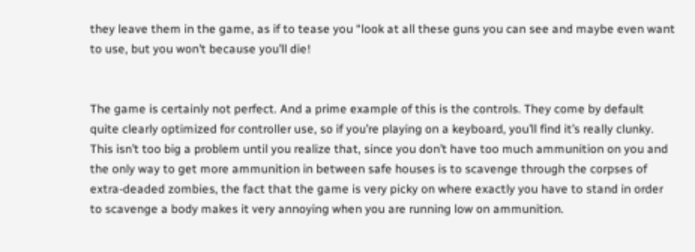they leave them in the game, as if to tease you “look at all these guns you can see and maybe even want to use, but you won’t because you’ll die!


The game is certainly not perfect. And a prime example of this is the controls. They come by default quite clearly optimized for controller use, so if you’re playing on a keyboard, you’ll find it’s really clunky. This isn’t too big a problem until you realize that, since you don’t have too much ammunition on you and the only way to get more ammunition in between safe houses is to scavenge through the corpses of extra-deaded zombies, the fact that the game is very picky on where exactly you have to stand in order to scavenge a body makes it very annoying when you are running low on ammunition.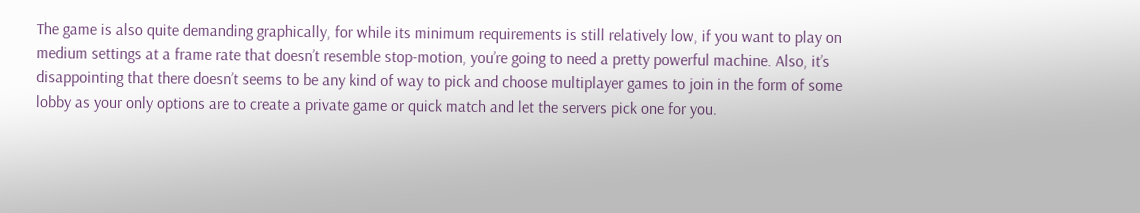The game is also quite demanding graphically, for while its minimum requirements is still relatively low, if you want to play on medium settings at a frame rate that doesn’t resemble stop-motion, you’re going to need a pretty powerful machine. Also, it’s disappointing that there doesn’t seems to be any kind of way to pick and choose multiplayer games to join in the form of some lobby as your only options are to create a private game or quick match and let the servers pick one for you.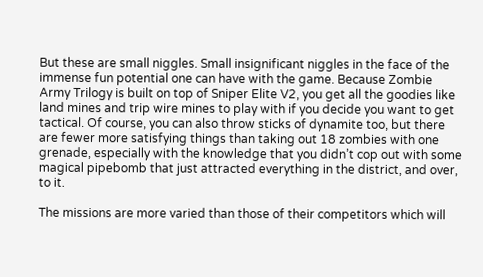But these are small niggles. Small insignificant niggles in the face of the immense fun potential one can have with the game. Because Zombie Army Trilogy is built on top of Sniper Elite V2, you get all the goodies like land mines and trip wire mines to play with if you decide you want to get tactical. Of course, you can also throw sticks of dynamite too, but there are fewer more satisfying things than taking out 18 zombies with one grenade, especially with the knowledge that you didn’t cop out with some magical pipebomb that just attracted everything in the district, and over, to it.

The missions are more varied than those of their competitors which will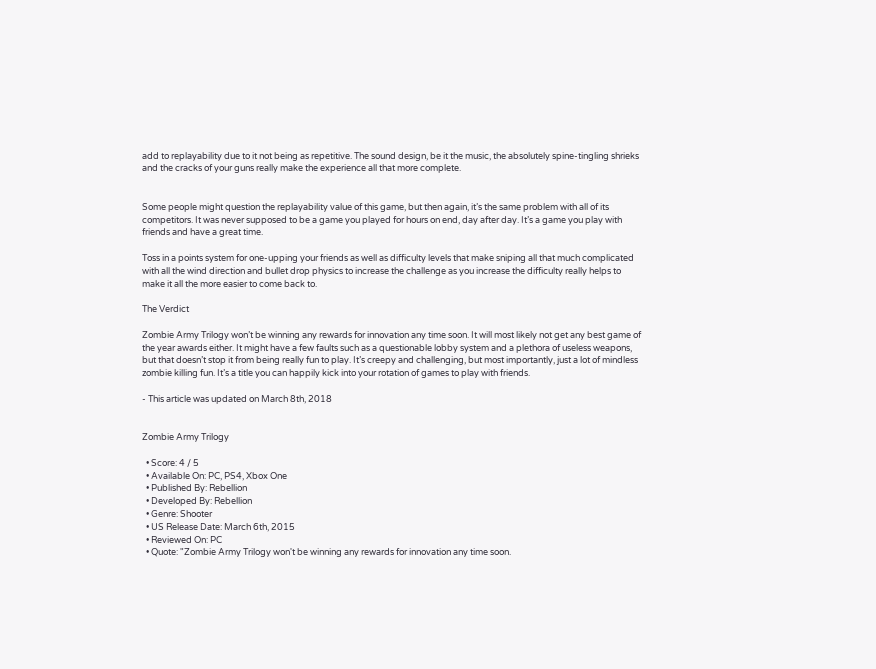add to replayability due to it not being as repetitive. The sound design, be it the music, the absolutely spine-tingling shrieks and the cracks of your guns really make the experience all that more complete.


Some people might question the replayability value of this game, but then again, it’s the same problem with all of its competitors. It was never supposed to be a game you played for hours on end, day after day. It’s a game you play with friends and have a great time.

Toss in a points system for one-upping your friends as well as difficulty levels that make sniping all that much complicated with all the wind direction and bullet drop physics to increase the challenge as you increase the difficulty really helps to make it all the more easier to come back to.

The Verdict

Zombie Army Trilogy won’t be winning any rewards for innovation any time soon. It will most likely not get any best game of the year awards either. It might have a few faults such as a questionable lobby system and a plethora of useless weapons, but that doesn’t stop it from being really fun to play. It’s creepy and challenging, but most importantly, just a lot of mindless zombie killing fun. It’s a title you can happily kick into your rotation of games to play with friends.

- This article was updated on March 8th, 2018


Zombie Army Trilogy

  • Score: 4 / 5
  • Available On: PC, PS4, Xbox One
  • Published By: Rebellion
  • Developed By: Rebellion
  • Genre: Shooter
  • US Release Date: March 6th, 2015
  • Reviewed On: PC
  • Quote: "Zombie Army Trilogy won't be winning any rewards for innovation any time soon.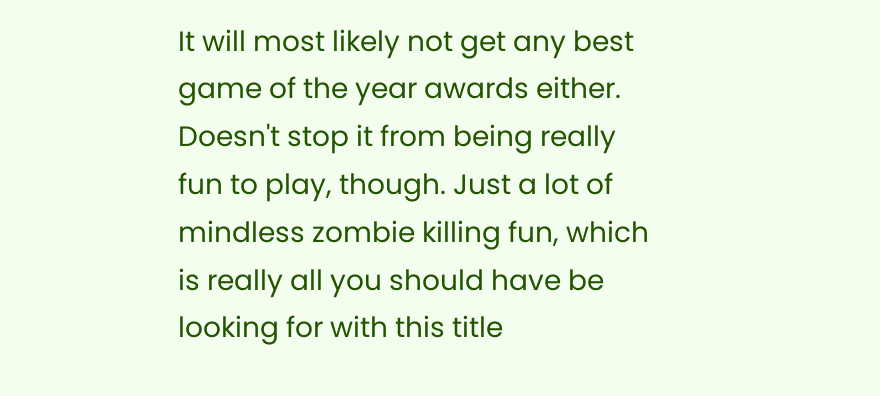It will most likely not get any best game of the year awards either. Doesn't stop it from being really fun to play, though. Just a lot of mindless zombie killing fun, which is really all you should have be looking for with this title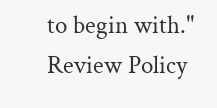to begin with."
Review Policy